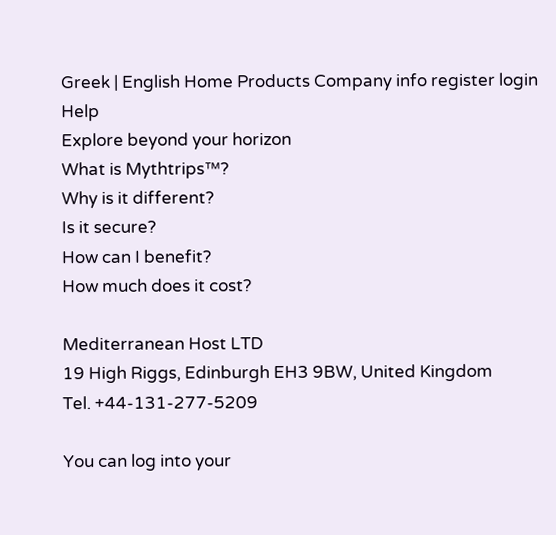Greek | English Home Products Company info register login Help
Explore beyond your horizon
What is Mythtrips™?
Why is it different?
Is it secure?
How can I benefit?
How much does it cost?

Mediterranean Host LTD
19 High Riggs, Edinburgh EH3 9BW, United Kingdom
Tel. +44-131-277-5209

You can log into your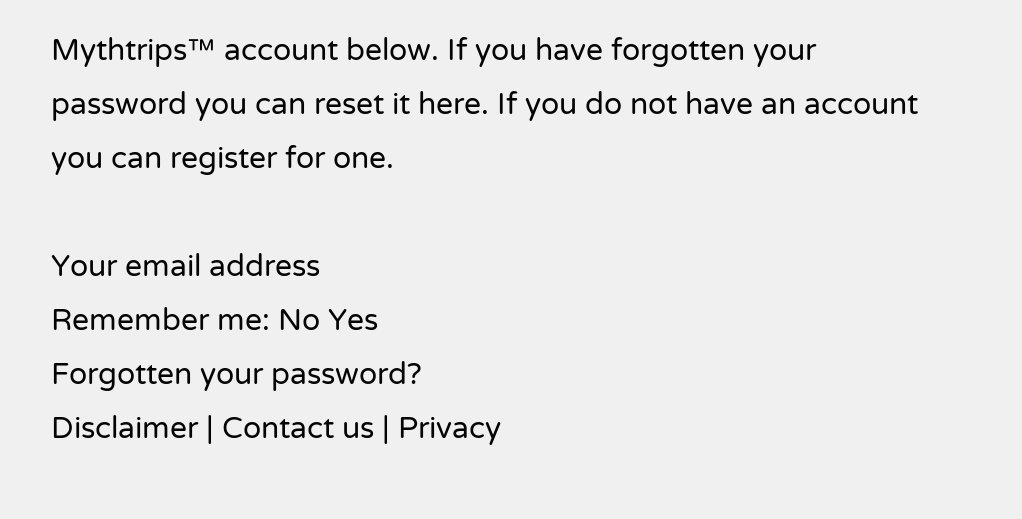Mythtrips™ account below. If you have forgotten your password you can reset it here. If you do not have an account you can register for one.

Your email address
Remember me: No Yes
Forgotten your password?
Disclaimer | Contact us | Privacy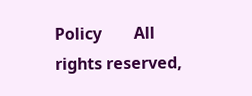Policy        All rights reserved,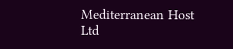Mediterranean Host Ltd